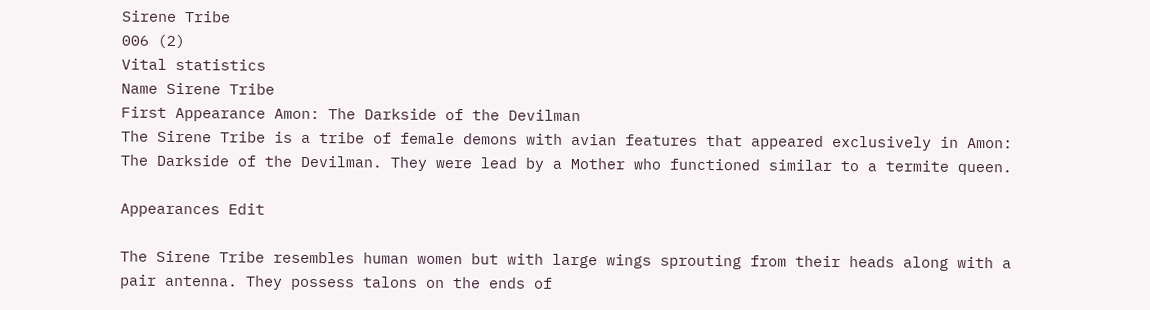Sirene Tribe
006 (2)
Vital statistics
Name Sirene Tribe
First Appearance Amon: The Darkside of the Devilman
The Sirene Tribe is a tribe of female demons with avian features that appeared exclusively in Amon: The Darkside of the Devilman. They were lead by a Mother who functioned similar to a termite queen.

Appearances Edit

The Sirene Tribe resembles human women but with large wings sprouting from their heads along with a pair antenna. They possess talons on the ends of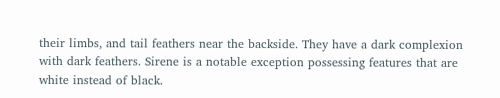their limbs, and tail feathers near the backside. They have a dark complexion with dark feathers. Sirene is a notable exception possessing features that are white instead of black.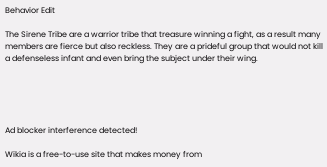Behavior Edit

The Sirene Tribe are a warrior tribe that treasure winning a fight, as a result many members are fierce but also reckless. They are a prideful group that would not kill a defenseless infant and even bring the subject under their wing.





Ad blocker interference detected!

Wikia is a free-to-use site that makes money from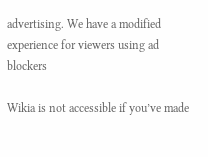advertising. We have a modified experience for viewers using ad blockers

Wikia is not accessible if you’ve made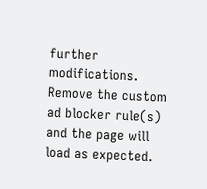further modifications. Remove the custom ad blocker rule(s) and the page will load as expected.